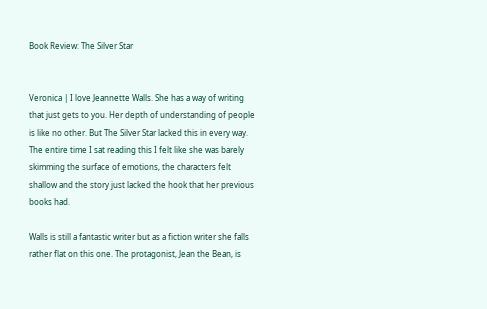Book Review: The Silver Star


Veronica | I love Jeannette Walls. She has a way of writing that just gets to you. Her depth of understanding of people is like no other. But The Silver Star lacked this in every way. The entire time I sat reading this I felt like she was barely skimming the surface of emotions, the characters felt shallow and the story just lacked the hook that her previous books had.

Walls is still a fantastic writer but as a fiction writer she falls rather flat on this one. The protagonist, Jean the Bean, is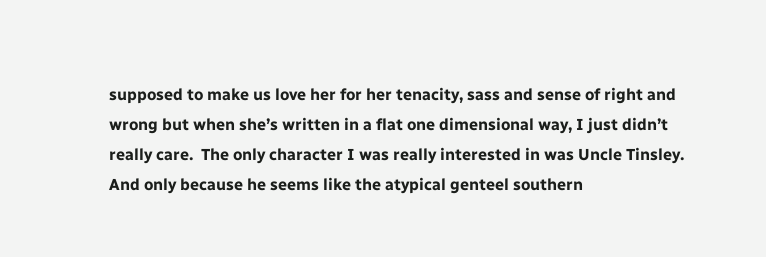supposed to make us love her for her tenacity, sass and sense of right and wrong but when she’s written in a flat one dimensional way, I just didn’t really care.  The only character I was really interested in was Uncle Tinsley. And only because he seems like the atypical genteel southern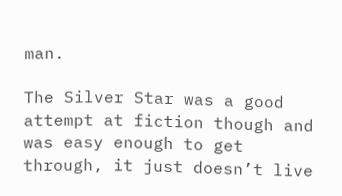man.

The Silver Star was a good attempt at fiction though and was easy enough to get through, it just doesn’t live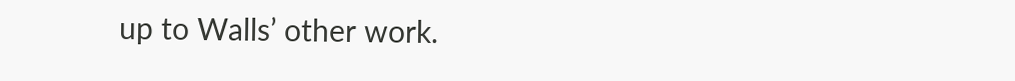up to Walls’ other work.